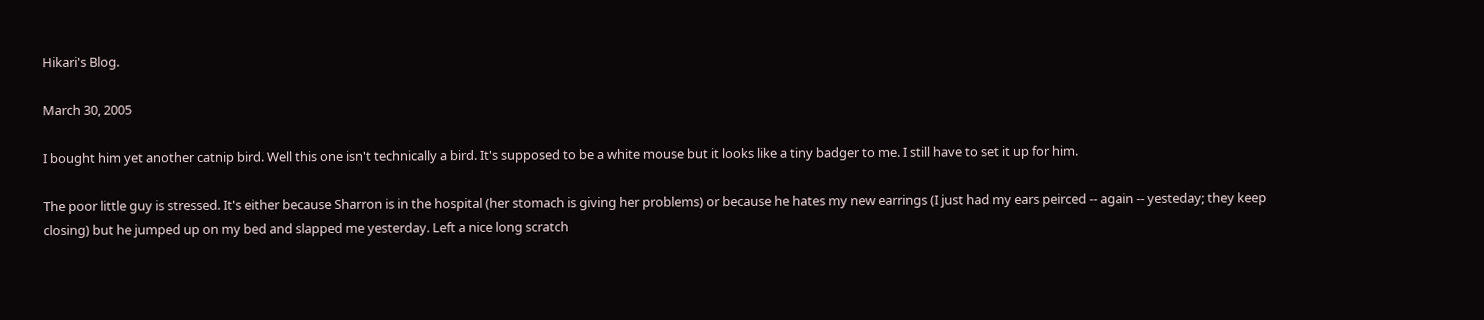Hikari's Blog.

March 30, 2005

I bought him yet another catnip bird. Well this one isn't technically a bird. It's supposed to be a white mouse but it looks like a tiny badger to me. I still have to set it up for him.

The poor little guy is stressed. It's either because Sharron is in the hospital (her stomach is giving her problems) or because he hates my new earrings (I just had my ears peirced -- again -- yesteday; they keep closing) but he jumped up on my bed and slapped me yesterday. Left a nice long scratch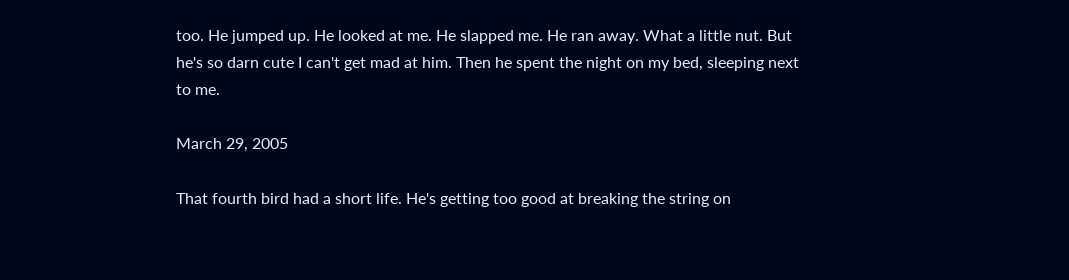too. He jumped up. He looked at me. He slapped me. He ran away. What a little nut. But he's so darn cute I can't get mad at him. Then he spent the night on my bed, sleeping next to me.

March 29, 2005

That fourth bird had a short life. He's getting too good at breaking the string on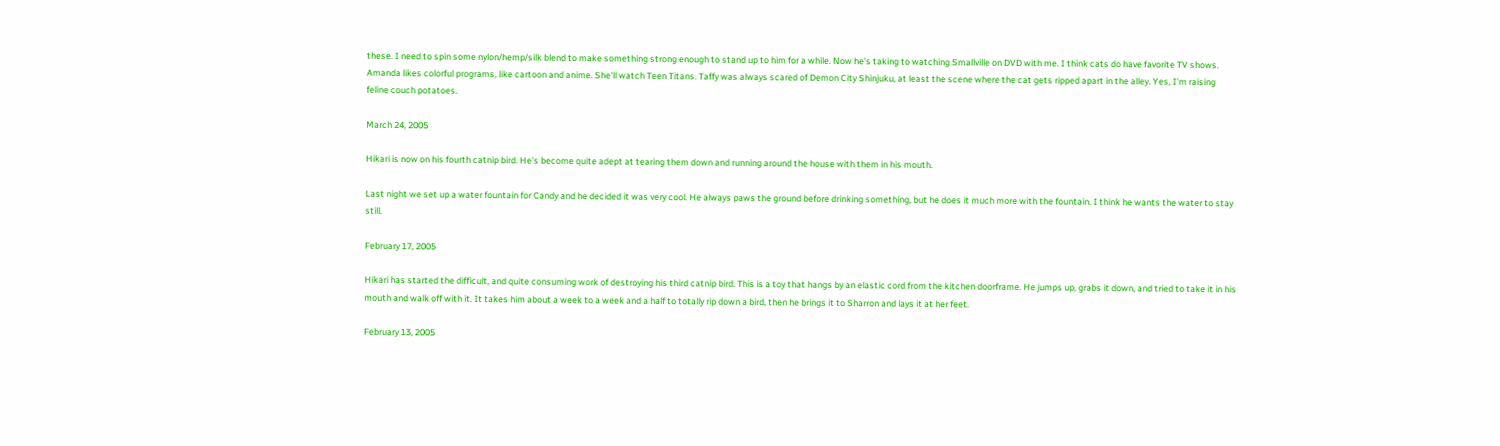these. I need to spin some nylon/hemp/silk blend to make something strong enough to stand up to him for a while. Now he's taking to watching Smallville on DVD with me. I think cats do have favorite TV shows. Amanda likes colorful programs, like cartoon and anime. She'll watch Teen Titans. Taffy was always scared of Demon City Shinjuku, at least the scene where the cat gets ripped apart in the alley. Yes, I'm raising feline couch potatoes.

March 24, 2005

Hikari is now on his fourth catnip bird. He's become quite adept at tearing them down and running around the house with them in his mouth.

Last night we set up a water fountain for Candy and he decided it was very cool. He always paws the ground before drinking something, but he does it much more with the fountain. I think he wants the water to stay still.

February 17, 2005

Hikari has started the difficult, and quite consuming work of destroying his third catnip bird. This is a toy that hangs by an elastic cord from the kitchen doorframe. He jumps up, grabs it down, and tried to take it in his mouth and walk off with it. It takes him about a week to a week and a half to totally rip down a bird, then he brings it to Sharron and lays it at her feet.

February 13, 2005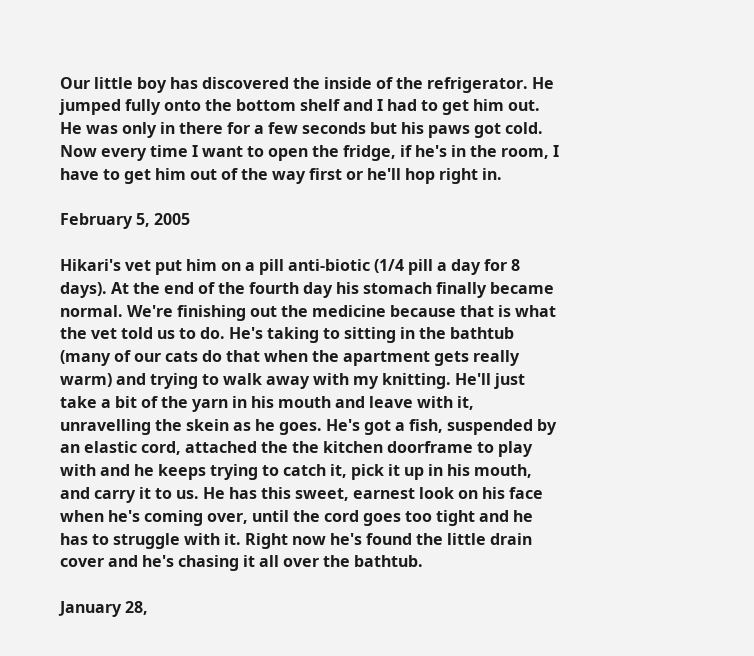Our little boy has discovered the inside of the refrigerator. He jumped fully onto the bottom shelf and I had to get him out. He was only in there for a few seconds but his paws got cold. Now every time I want to open the fridge, if he's in the room, I have to get him out of the way first or he'll hop right in.

February 5, 2005

Hikari's vet put him on a pill anti-biotic (1/4 pill a day for 8 days). At the end of the fourth day his stomach finally became normal. We're finishing out the medicine because that is what the vet told us to do. He's taking to sitting in the bathtub (many of our cats do that when the apartment gets really warm) and trying to walk away with my knitting. He'll just take a bit of the yarn in his mouth and leave with it, unravelling the skein as he goes. He's got a fish, suspended by an elastic cord, attached the the kitchen doorframe to play with and he keeps trying to catch it, pick it up in his mouth, and carry it to us. He has this sweet, earnest look on his face when he's coming over, until the cord goes too tight and he has to struggle with it. Right now he's found the little drain cover and he's chasing it all over the bathtub.

January 28,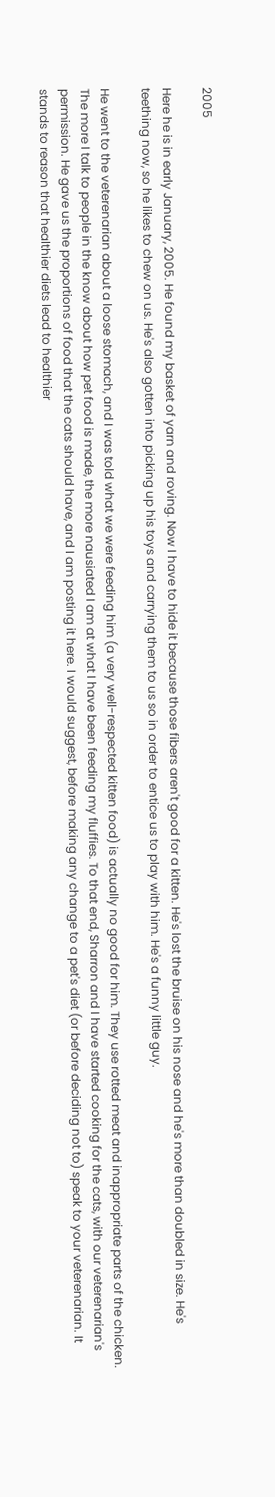2005

Here he is in early January, 2005. He found my basket of yarn and roving. Now I have to hide it because those fibers aren't good for a kitten. He's lost the bruise on his nose and he's more than doubled in size. He's teething now, so he likes to chew on us. He's also gotten into picking up his toys and carrying them to us so in order to entice us to play with him. He's a funny little guy.

He went to the veterenarian about a loose stomach, and I was told what we were feeding him (a very well-respected kitten food) is actually no good for him. They use rotted meat and inappropriate parts of the chicken. The more I talk to people in the know about how pet food is made, the more nausiated I am at what I have been feeding my fluffies. To that end, Sharron and I have started cooking for the cats, with our veterenarian's permission. He gave us the proportions of food that the cats should have, and I am posting it here. I would suggest, before making any change to a pet's diet (or before deciding not to) speak to your veterenarian. It stands to reason that healthier diets lead to healthier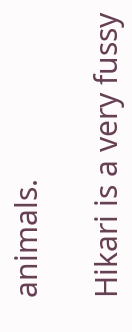animals.

Hikari is a very fussy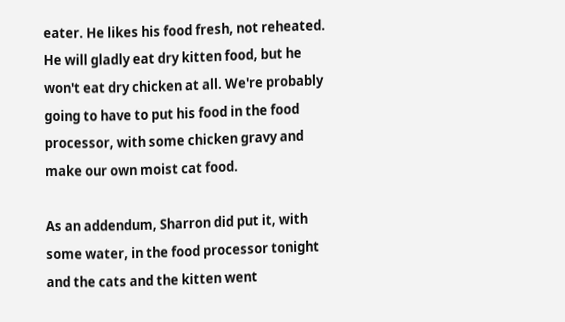eater. He likes his food fresh, not reheated. He will gladly eat dry kitten food, but he won't eat dry chicken at all. We're probably going to have to put his food in the food processor, with some chicken gravy and make our own moist cat food.

As an addendum, Sharron did put it, with some water, in the food processor tonight and the cats and the kitten went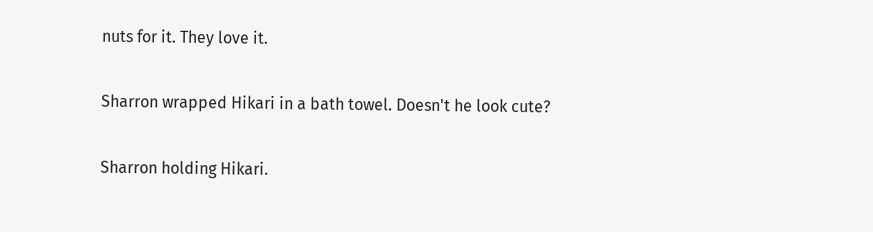nuts for it. They love it.

Sharron wrapped Hikari in a bath towel. Doesn't he look cute?

Sharron holding Hikari.